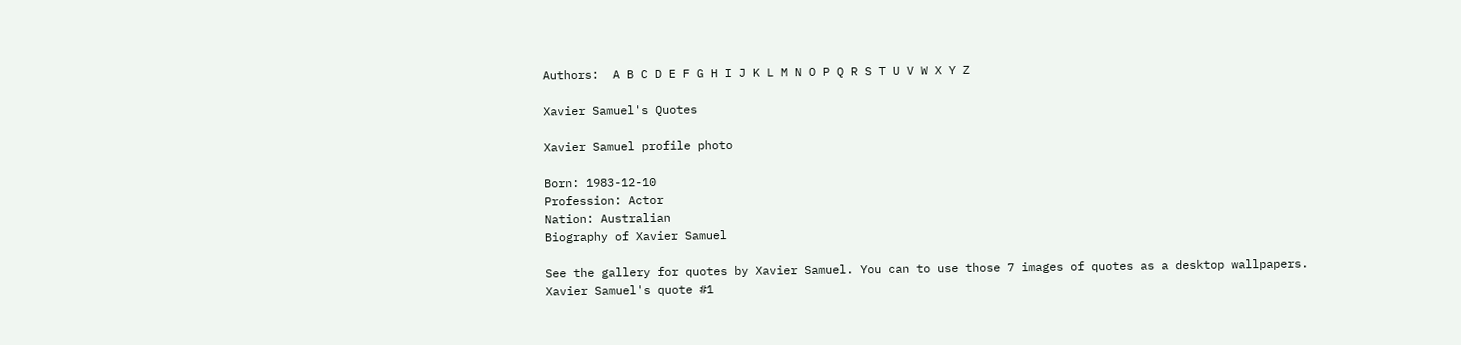Authors:  A B C D E F G H I J K L M N O P Q R S T U V W X Y Z

Xavier Samuel's Quotes

Xavier Samuel profile photo

Born: 1983-12-10
Profession: Actor
Nation: Australian
Biography of Xavier Samuel

See the gallery for quotes by Xavier Samuel. You can to use those 7 images of quotes as a desktop wallpapers.
Xavier Samuel's quote #1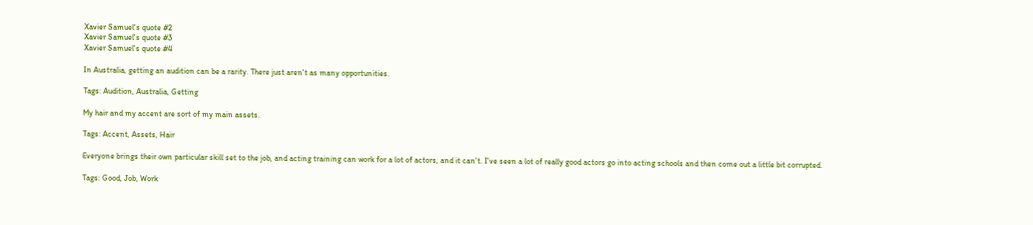Xavier Samuel's quote #2
Xavier Samuel's quote #3
Xavier Samuel's quote #4

In Australia, getting an audition can be a rarity. There just aren't as many opportunities.

Tags: Audition, Australia, Getting

My hair and my accent are sort of my main assets.

Tags: Accent, Assets, Hair

Everyone brings their own particular skill set to the job, and acting training can work for a lot of actors, and it can't. I've seen a lot of really good actors go into acting schools and then come out a little bit corrupted.

Tags: Good, Job, Work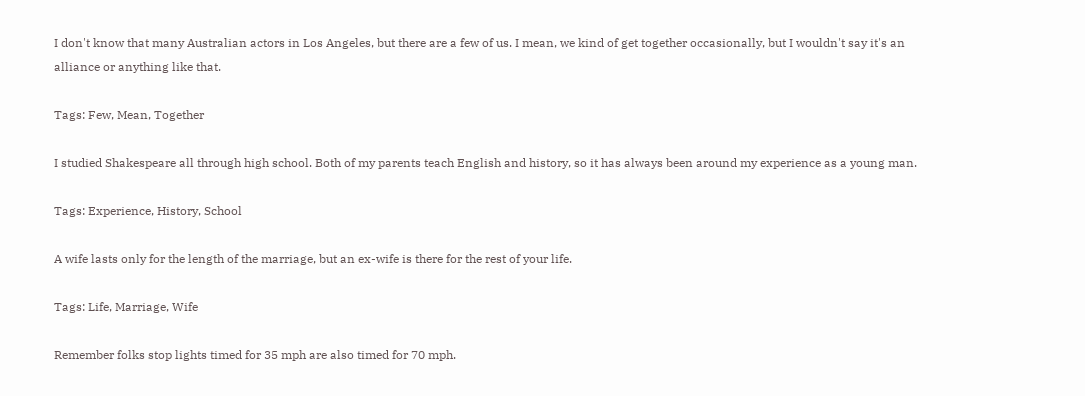I don't know that many Australian actors in Los Angeles, but there are a few of us. I mean, we kind of get together occasionally, but I wouldn't say it's an alliance or anything like that.

Tags: Few, Mean, Together

I studied Shakespeare all through high school. Both of my parents teach English and history, so it has always been around my experience as a young man.

Tags: Experience, History, School

A wife lasts only for the length of the marriage, but an ex-wife is there for the rest of your life.

Tags: Life, Marriage, Wife

Remember folks stop lights timed for 35 mph are also timed for 70 mph.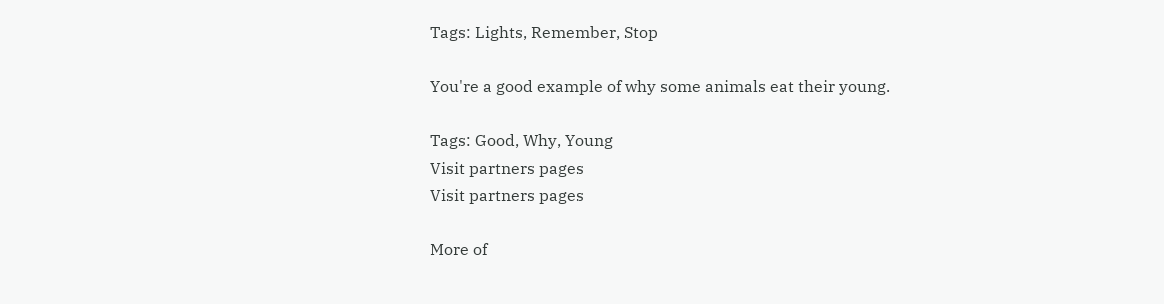Tags: Lights, Remember, Stop

You're a good example of why some animals eat their young.

Tags: Good, Why, Young
Visit partners pages
Visit partners pages

More of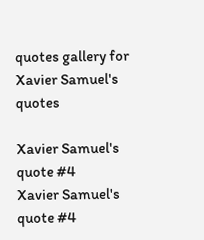quotes gallery for Xavier Samuel's quotes

Xavier Samuel's quote #4
Xavier Samuel's quote #4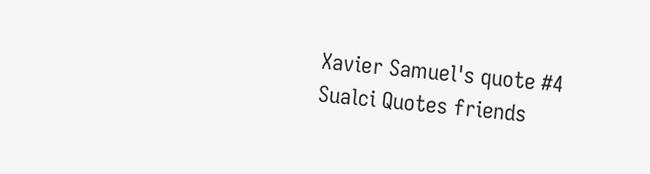Xavier Samuel's quote #4
Sualci Quotes friends